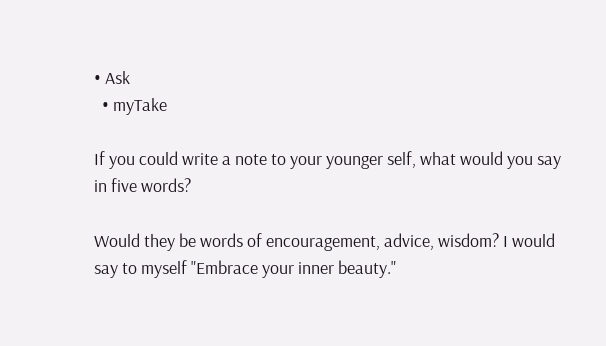• Ask
  • myTake

If you could write a note to your younger self, what would you say in five words?

Would they be words of encouragement, advice, wisdom? I would say to myself "Embrace your inner beauty."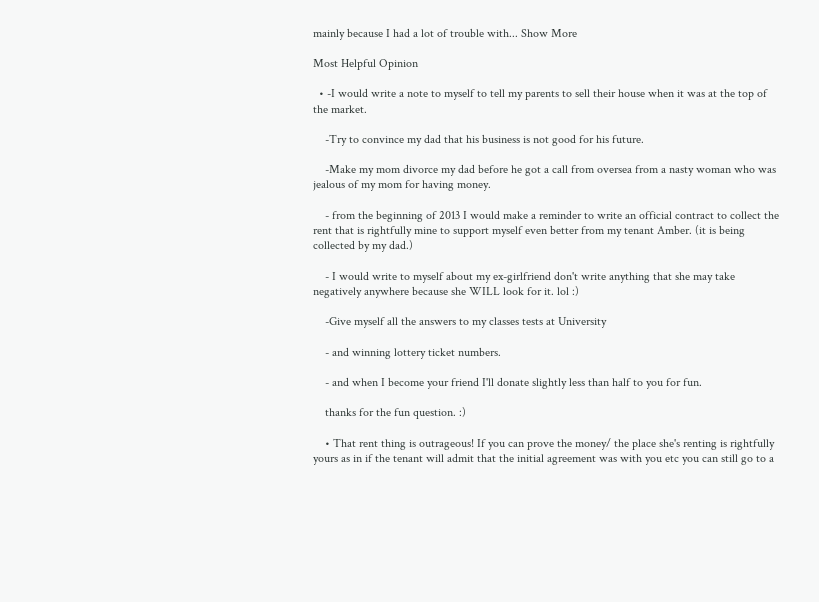mainly because I had a lot of trouble with... Show More

Most Helpful Opinion

  • -I would write a note to myself to tell my parents to sell their house when it was at the top of the market.

    -Try to convince my dad that his business is not good for his future.

    -Make my mom divorce my dad before he got a call from oversea from a nasty woman who was jealous of my mom for having money.

    - from the beginning of 2013 I would make a reminder to write an official contract to collect the rent that is rightfully mine to support myself even better from my tenant Amber. (it is being collected by my dad.)

    - I would write to myself about my ex-girlfriend don't write anything that she may take negatively anywhere because she WILL look for it. lol :)

    -Give myself all the answers to my classes tests at University

    - and winning lottery ticket numbers.

    - and when I become your friend I'll donate slightly less than half to you for fun.

    thanks for the fun question. :)

    • That rent thing is outrageous! If you can prove the money/ the place she's renting is rightfully yours as in if the tenant will admit that the initial agreement was with you etc you can still go to a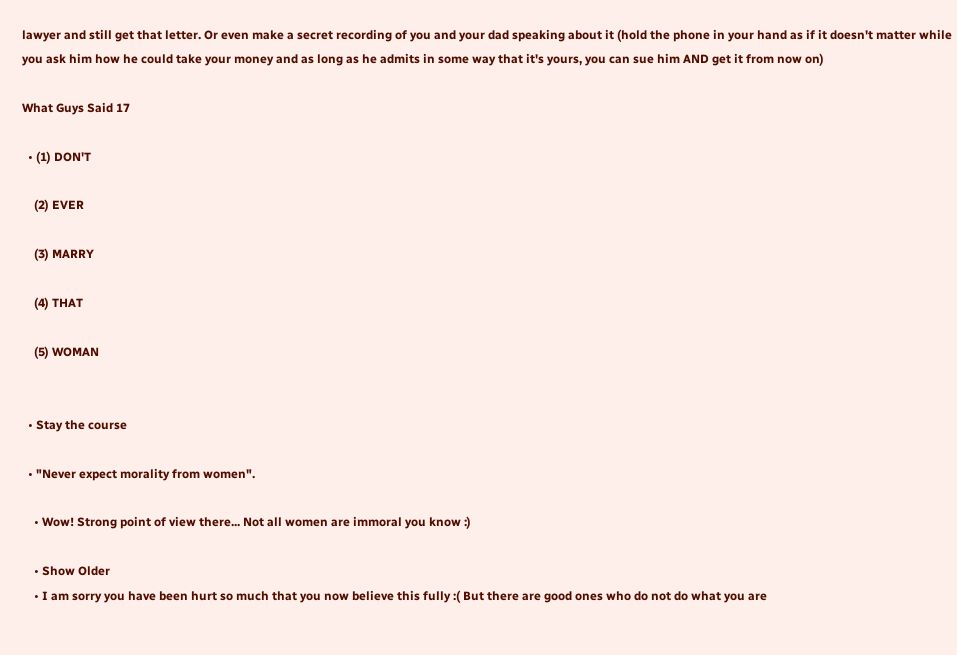lawyer and still get that letter. Or even make a secret recording of you and your dad speaking about it (hold the phone in your hand as if it doesn't matter while you ask him how he could take your money and as long as he admits in some way that it's yours, you can sue him AND get it from now on)

What Guys Said 17

  • (1) DON'T

    (2) EVER

    (3) MARRY

    (4) THAT

    (5) WOMAN


  • Stay the course

  • "Never expect morality from women".

    • Wow! Strong point of view there... Not all women are immoral you know :)

    • Show Older
    • I am sorry you have been hurt so much that you now believe this fully :( But there are good ones who do not do what you are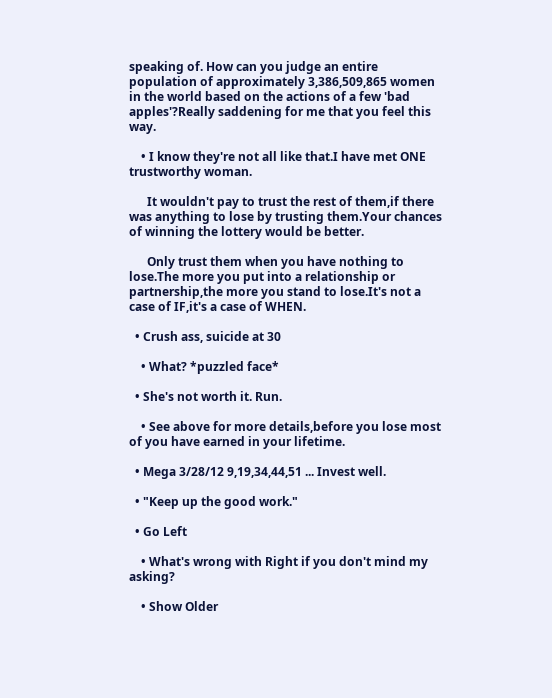speaking of. How can you judge an entire population of approximately 3,386,509,865 women in the world based on the actions of a few 'bad apples'?Really saddening for me that you feel this way.

    • I know they're not all like that.I have met ONE trustworthy woman.

      It wouldn't pay to trust the rest of them,if there was anything to lose by trusting them.Your chances of winning the lottery would be better.

      Only trust them when you have nothing to lose.The more you put into a relationship or partnership,the more you stand to lose.It's not a case of IF,it's a case of WHEN.

  • Crush ass, suicide at 30

    • What? *puzzled face*

  • She's not worth it. Run.

    • See above for more details,before you lose most of you have earned in your lifetime.

  • Mega 3/28/12 9,19,34,44,51 ... Invest well.

  • "Keep up the good work."

  • Go Left

    • What's wrong with Right if you don't mind my asking?

    • Show Older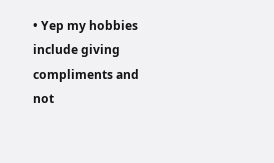• Yep my hobbies include giving compliments and not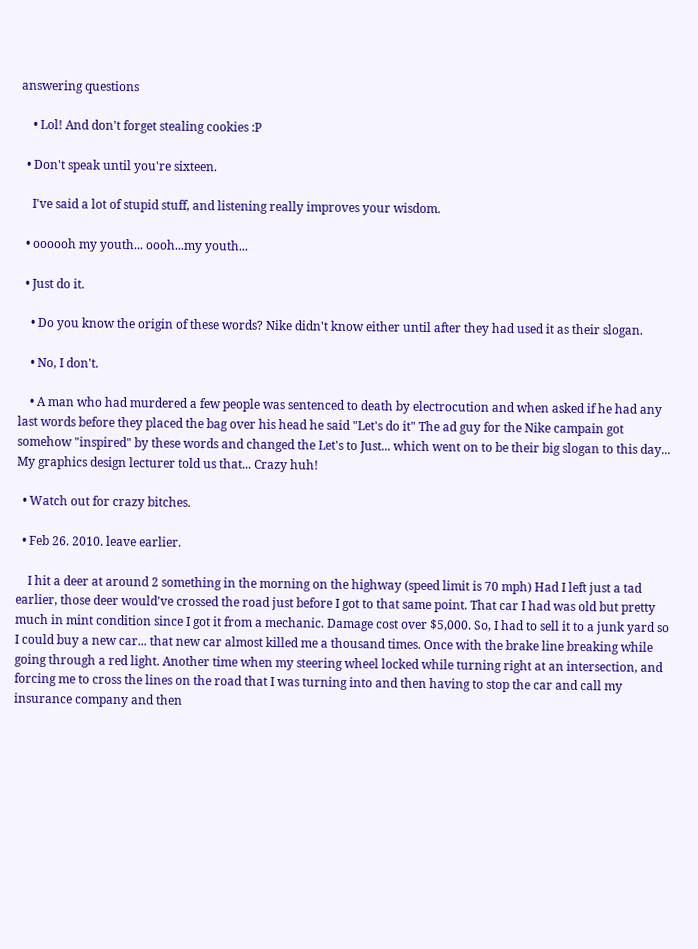answering questions

    • Lol! And don't forget stealing cookies :P

  • Don't speak until you're sixteen.

    I've said a lot of stupid stuff, and listening really improves your wisdom.

  • oooooh my youth... oooh...my youth...

  • Just do it.

    • Do you know the origin of these words? Nike didn't know either until after they had used it as their slogan.

    • No, I don't.

    • A man who had murdered a few people was sentenced to death by electrocution and when asked if he had any last words before they placed the bag over his head he said "Let's do it" The ad guy for the Nike campain got somehow "inspired" by these words and changed the Let's to Just... which went on to be their big slogan to this day... My graphics design lecturer told us that... Crazy huh!

  • Watch out for crazy bitches.

  • Feb 26. 2010. leave earlier.

    I hit a deer at around 2 something in the morning on the highway (speed limit is 70 mph) Had I left just a tad earlier, those deer would've crossed the road just before I got to that same point. That car I had was old but pretty much in mint condition since I got it from a mechanic. Damage cost over $5,000. So, I had to sell it to a junk yard so I could buy a new car... that new car almost killed me a thousand times. Once with the brake line breaking while going through a red light. Another time when my steering wheel locked while turning right at an intersection, and forcing me to cross the lines on the road that I was turning into and then having to stop the car and call my insurance company and then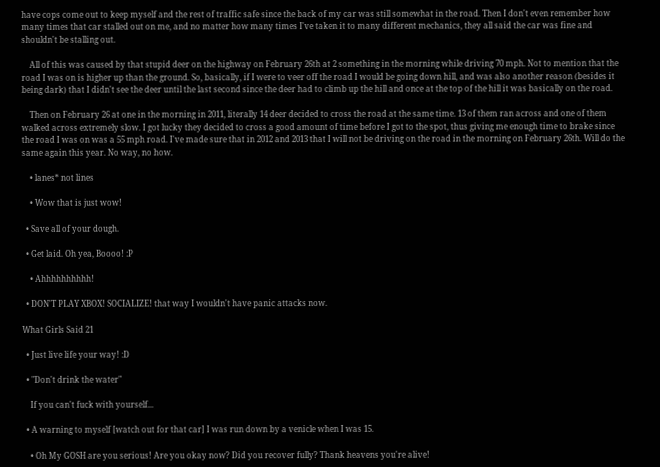have cops come out to keep myself and the rest of traffic safe since the back of my car was still somewhat in the road. Then I don't even remember how many times that car stalled out on me, and no matter how many times I've taken it to many different mechanics, they all said the car was fine and shouldn't be stalling out.

    All of this was caused by that stupid deer on the highway on February 26th at 2 something in the morning while driving 70 mph. Not to mention that the road I was on is higher up than the ground. So, basically, if I were to veer off the road I would be going down hill, and was also another reason (besides it being dark) that I didn't see the deer until the last second since the deer had to climb up the hill and once at the top of the hill it was basically on the road.

    Then on February 26 at one in the morning in 2011, literally 14 deer decided to cross the road at the same time. 13 of them ran across and one of them walked across extremely slow. I got lucky they decided to cross a good amount of time before I got to the spot, thus giving me enough time to brake since the road I was on was a 55 mph road. I've made sure that in 2012 and 2013 that I will not be driving on the road in the morning on February 26th. Will do the same again this year. No way, no how.

    • lanes* not lines

    • Wow that is just wow!

  • Save all of your dough.

  • Get laid. Oh yea, Boooo! :P

    • Ahhhhhhhhhh!

  • DON'T PLAY XBOX! SOCIALIZE! that way I wouldn't have panic attacks now.

What Girls Said 21

  • Just live life your way! :D

  • "Don't drink the water"

    If you can't fuck with yourself...

  • A warning to myself [watch out for that car] I was run down by a venicle when I was 15.

    • Oh My GOSH are you serious! Are you okay now? Did you recover fully? Thank heavens you're alive!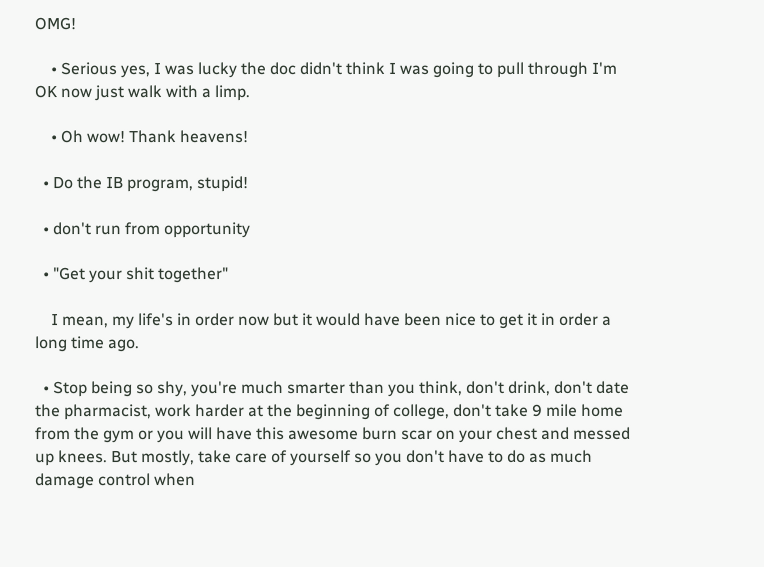OMG!

    • Serious yes, I was lucky the doc didn't think I was going to pull through I'm OK now just walk with a limp.

    • Oh wow! Thank heavens!

  • Do the IB program, stupid!

  • don't run from opportunity

  • "Get your shit together"

    I mean, my life's in order now but it would have been nice to get it in order a long time ago.

  • Stop being so shy, you're much smarter than you think, don't drink, don't date the pharmacist, work harder at the beginning of college, don't take 9 mile home from the gym or you will have this awesome burn scar on your chest and messed up knees. But mostly, take care of yourself so you don't have to do as much damage control when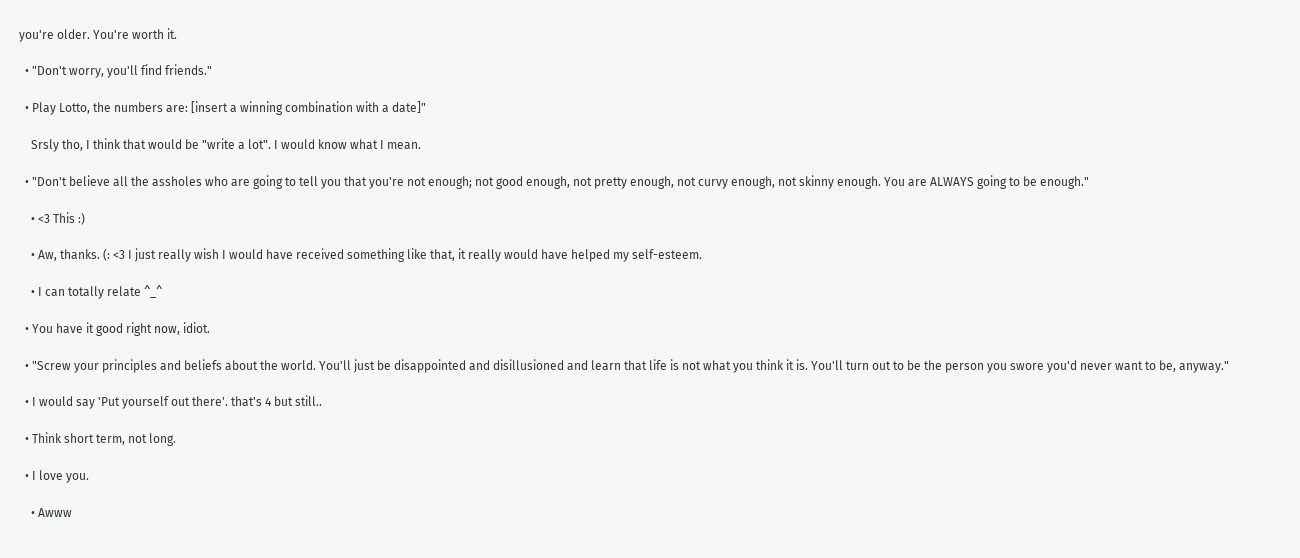you're older. You're worth it.

  • "Don't worry, you'll find friends."

  • Play Lotto, the numbers are: [insert a winning combination with a date]"

    Srsly tho, I think that would be "write a lot". I would know what I mean.

  • "Don't believe all the assholes who are going to tell you that you're not enough; not good enough, not pretty enough, not curvy enough, not skinny enough. You are ALWAYS going to be enough."

    • <3 This :)

    • Aw, thanks. (: <3 I just really wish I would have received something like that, it really would have helped my self-esteem.

    • I can totally relate ^_^

  • You have it good right now, idiot.

  • "Screw your principles and beliefs about the world. You'll just be disappointed and disillusioned and learn that life is not what you think it is. You'll turn out to be the person you swore you'd never want to be, anyway."

  • I would say 'Put yourself out there'. that's 4 but still..

  • Think short term, not long.

  • I love you.

    • Awww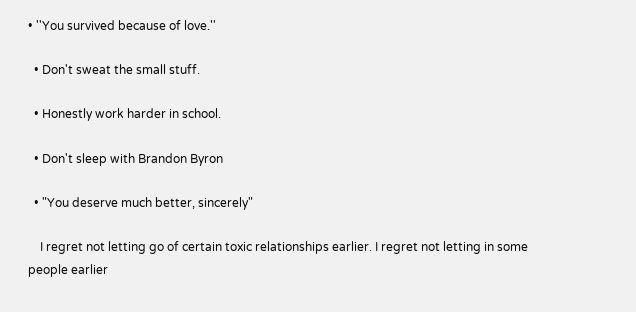• ''You survived because of love.''

  • Don't sweat the small stuff.

  • Honestly work harder in school.

  • Don't sleep with Brandon Byron

  • "You deserve much better, sincerely"

    I regret not letting go of certain toxic relationships earlier. I regret not letting in some people earlier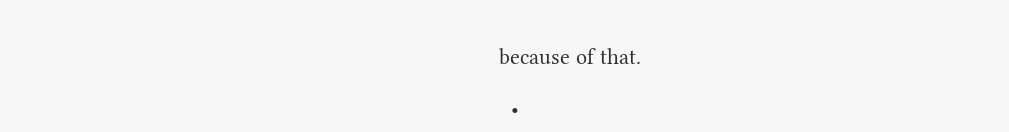because of that.

  •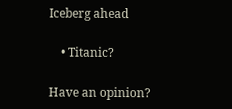Iceberg ahead

    • Titanic?

Have an opinion?